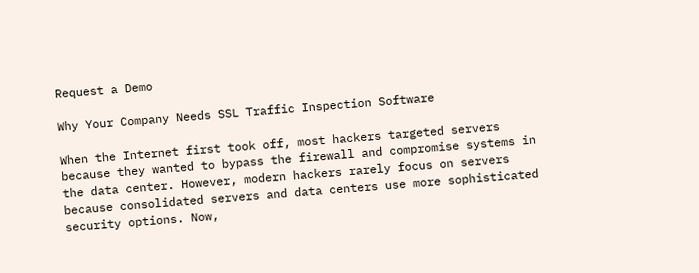Request a Demo

Why Your Company Needs SSL Traffic Inspection Software

When the Internet first took off, most hackers targeted servers because they wanted to bypass the firewall and compromise systems in the data center. However, modern hackers rarely focus on servers because consolidated servers and data centers use more sophisticated security options. Now,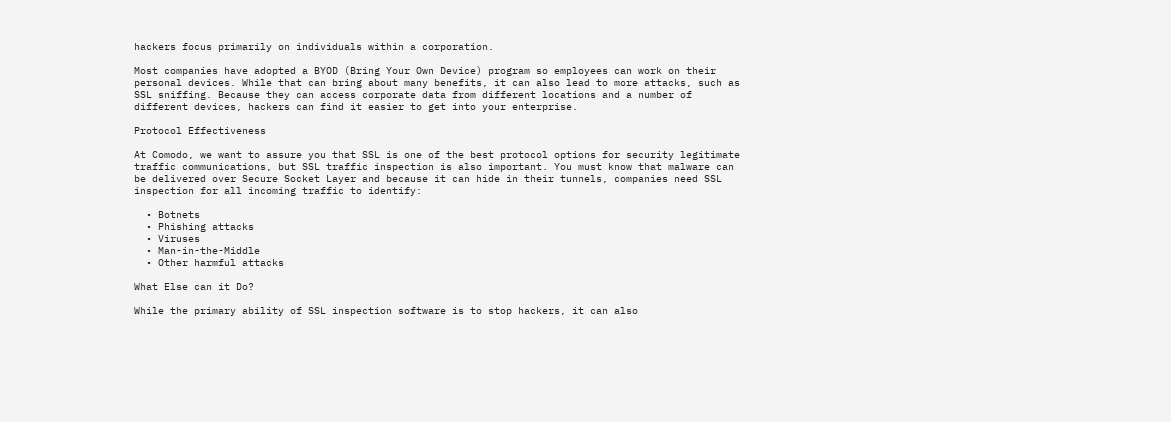hackers focus primarily on individuals within a corporation.

Most companies have adopted a BYOD (Bring Your Own Device) program so employees can work on their personal devices. While that can bring about many benefits, it can also lead to more attacks, such as SSL sniffing. Because they can access corporate data from different locations and a number of different devices, hackers can find it easier to get into your enterprise.

Protocol Effectiveness

At Comodo, we want to assure you that SSL is one of the best protocol options for security legitimate traffic communications, but SSL traffic inspection is also important. You must know that malware can be delivered over Secure Socket Layer and because it can hide in their tunnels, companies need SSL inspection for all incoming traffic to identify:

  • Botnets
  • Phishing attacks
  • Viruses
  • Man-in-the-Middle
  • Other harmful attacks

What Else can it Do?

While the primary ability of SSL inspection software is to stop hackers, it can also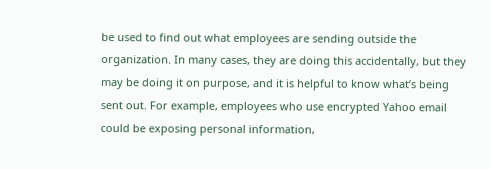be used to find out what employees are sending outside the organization. In many cases, they are doing this accidentally, but they may be doing it on purpose, and it is helpful to know what’s being sent out. For example, employees who use encrypted Yahoo email could be exposing personal information,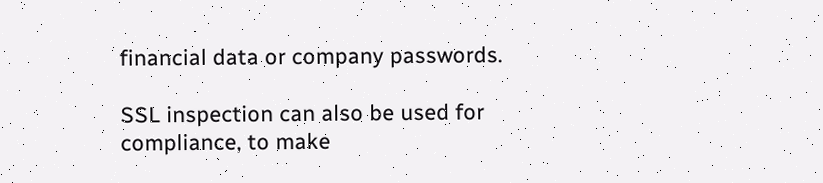financial data or company passwords.

SSL inspection can also be used for compliance, to make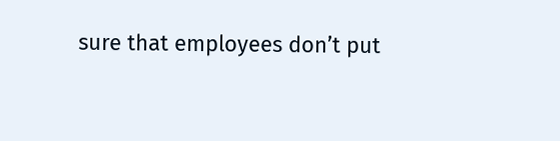sure that employees don’t put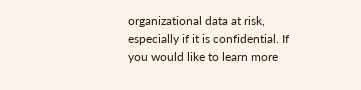organizational data at risk, especially if it is confidential. If you would like to learn more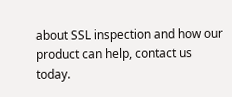about SSL inspection and how our product can help, contact us today.